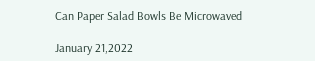Can Paper Salad Bowls Be Microwaved

January 21,2022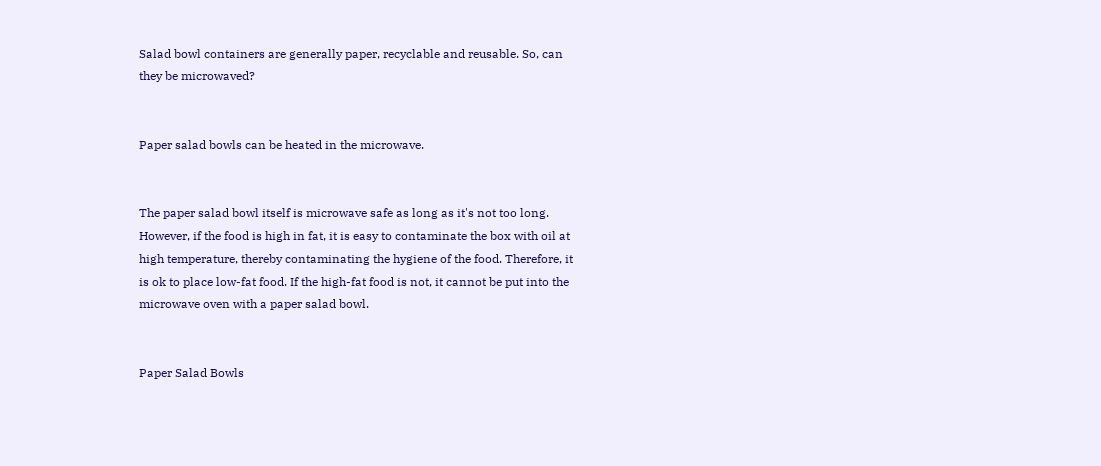Salad bowl containers are generally paper, recyclable and reusable. So, can they be microwaved?


Paper salad bowls can be heated in the microwave.


The paper salad bowl itself is microwave safe as long as it's not too long. However, if the food is high in fat, it is easy to contaminate the box with oil at high temperature, thereby contaminating the hygiene of the food. Therefore, it is ok to place low-fat food. If the high-fat food is not, it cannot be put into the microwave oven with a paper salad bowl.


Paper Salad Bowls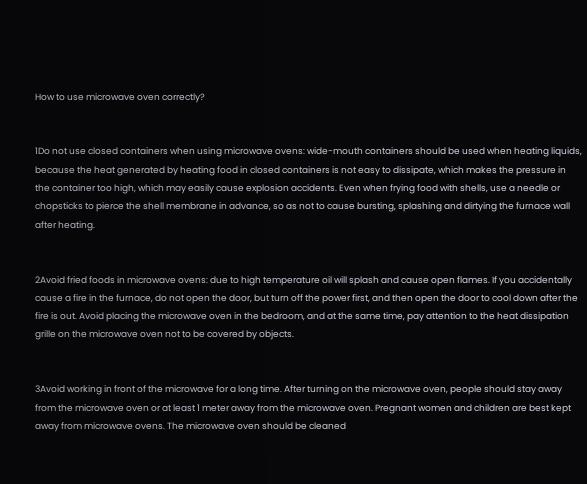How to use microwave oven correctly?


1Do not use closed containers when using microwave ovens: wide-mouth containers should be used when heating liquids, because the heat generated by heating food in closed containers is not easy to dissipate, which makes the pressure in the container too high, which may easily cause explosion accidents. Even when frying food with shells, use a needle or chopsticks to pierce the shell membrane in advance, so as not to cause bursting, splashing and dirtying the furnace wall after heating.


2Avoid fried foods in microwave ovens: due to high temperature oil will splash and cause open flames. If you accidentally cause a fire in the furnace, do not open the door, but turn off the power first, and then open the door to cool down after the fire is out. Avoid placing the microwave oven in the bedroom, and at the same time, pay attention to the heat dissipation grille on the microwave oven not to be covered by objects.


3Avoid working in front of the microwave for a long time. After turning on the microwave oven, people should stay away from the microwave oven or at least 1 meter away from the microwave oven. Pregnant women and children are best kept away from microwave ovens. The microwave oven should be cleaned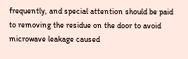frequently, and special attention should be paid to removing the residue on the door to avoid microwave leakage caused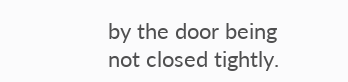by the door being not closed tightly.